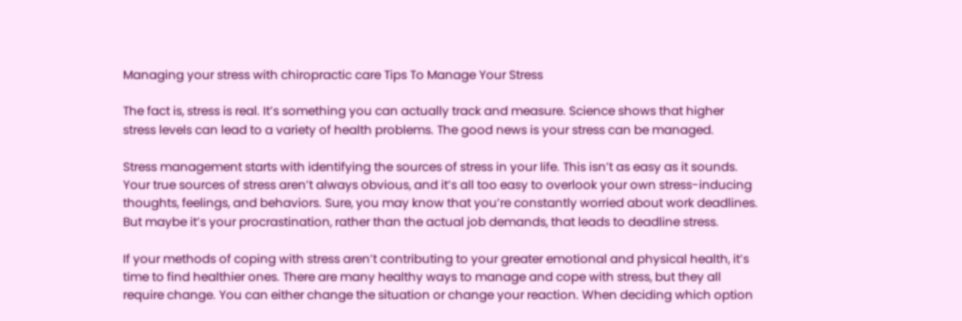Managing your stress with chiropractic care Tips To Manage Your Stress

The fact is, stress is real. It’s something you can actually track and measure. Science shows that higher stress levels can lead to a variety of health problems. The good news is your stress can be managed.

Stress management starts with identifying the sources of stress in your life. This isn’t as easy as it sounds. Your true sources of stress aren’t always obvious, and it’s all too easy to overlook your own stress-inducing thoughts, feelings, and behaviors. Sure, you may know that you’re constantly worried about work deadlines. But maybe it’s your procrastination, rather than the actual job demands, that leads to deadline stress.

If your methods of coping with stress aren’t contributing to your greater emotional and physical health, it’s time to find healthier ones. There are many healthy ways to manage and cope with stress, but they all require change. You can either change the situation or change your reaction. When deciding which option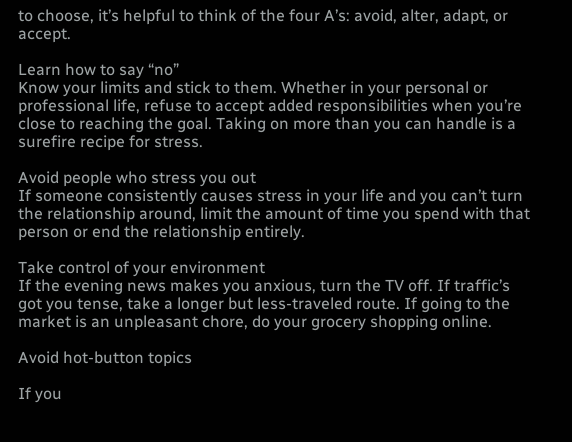to choose, it’s helpful to think of the four A’s: avoid, alter, adapt, or accept.

Learn how to say “no”
Know your limits and stick to them. Whether in your personal or professional life, refuse to accept added responsibilities when you’re close to reaching the goal. Taking on more than you can handle is a surefire recipe for stress.

Avoid people who stress you out
If someone consistently causes stress in your life and you can’t turn the relationship around, limit the amount of time you spend with that person or end the relationship entirely.

Take control of your environment
If the evening news makes you anxious, turn the TV off. If traffic’s got you tense, take a longer but less-traveled route. If going to the market is an unpleasant chore, do your grocery shopping online.

Avoid hot-button topics

If you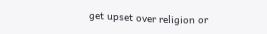get upset over religion or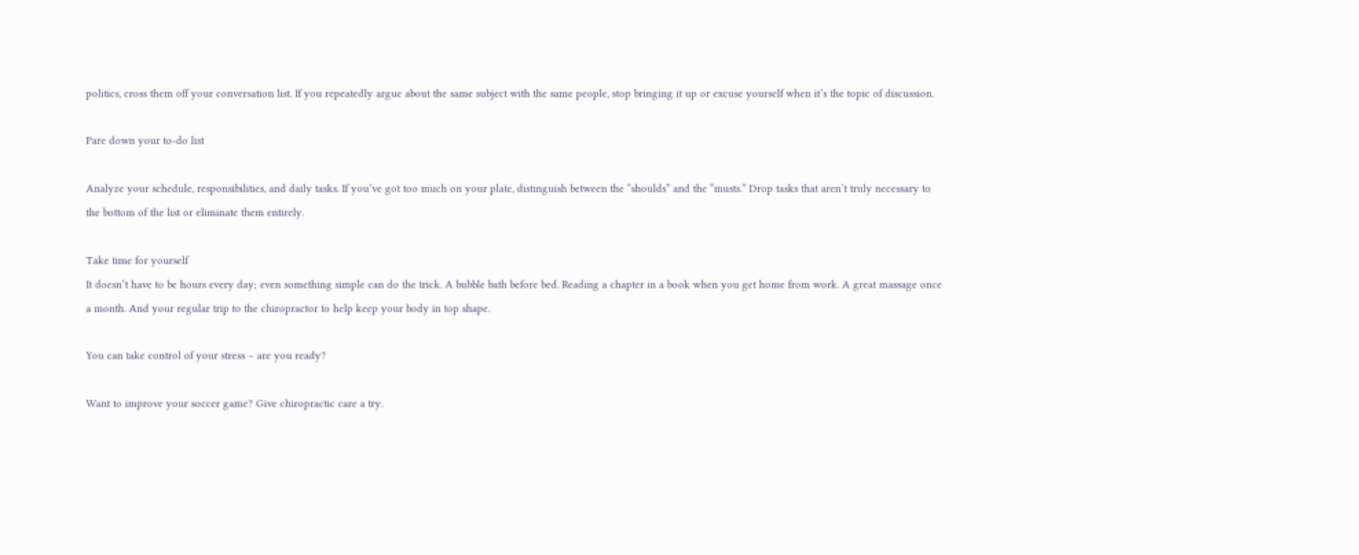politics, cross them off your conversation list. If you repeatedly argue about the same subject with the same people, stop bringing it up or excuse yourself when it’s the topic of discussion.

Pare down your to-do list

Analyze your schedule, responsibilities, and daily tasks. If you’ve got too much on your plate, distinguish between the “shoulds” and the “musts.” Drop tasks that aren’t truly necessary to the bottom of the list or eliminate them entirely.

Take time for yourself
It doesn’t have to be hours every day; even something simple can do the trick. A bubble bath before bed. Reading a chapter in a book when you get home from work. A great massage once a month. And your regular trip to the chiropractor to help keep your body in top shape.

You can take control of your stress – are you ready?

Want to improve your soccer game? Give chiropractic care a try.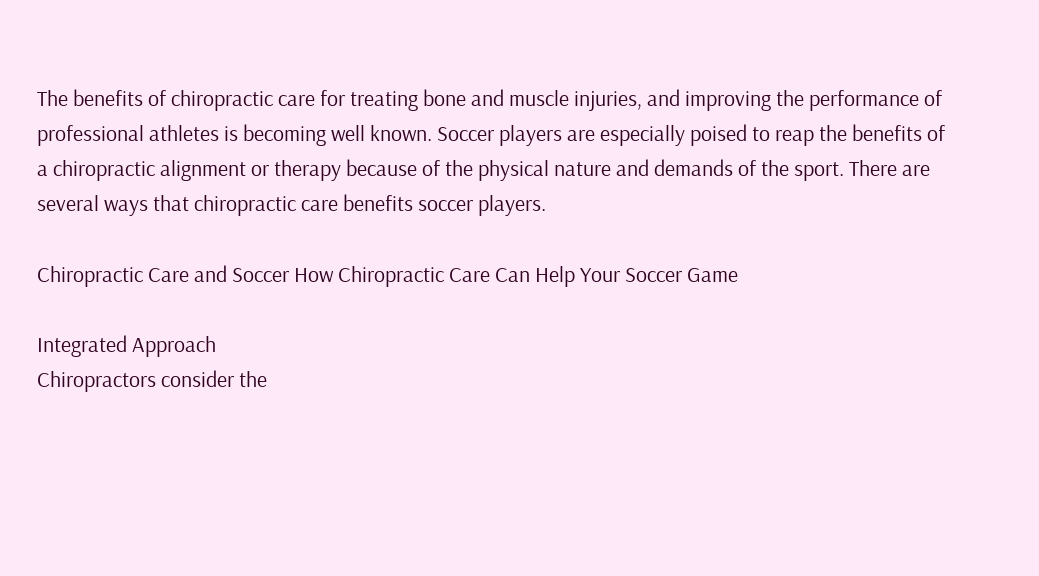The benefits of chiropractic care for treating bone and muscle injuries, and improving the performance of professional athletes is becoming well known. Soccer players are especially poised to reap the benefits of a chiropractic alignment or therapy because of the physical nature and demands of the sport. There are several ways that chiropractic care benefits soccer players.

Chiropractic Care and Soccer How Chiropractic Care Can Help Your Soccer Game

Integrated Approach
Chiropractors consider the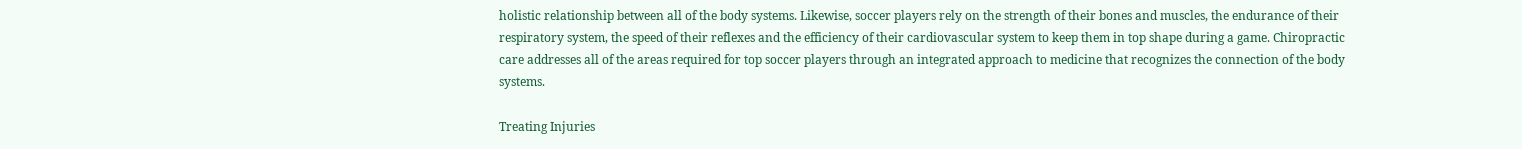holistic relationship between all of the body systems. Likewise, soccer players rely on the strength of their bones and muscles, the endurance of their respiratory system, the speed of their reflexes and the efficiency of their cardiovascular system to keep them in top shape during a game. Chiropractic care addresses all of the areas required for top soccer players through an integrated approach to medicine that recognizes the connection of the body systems.

Treating Injuries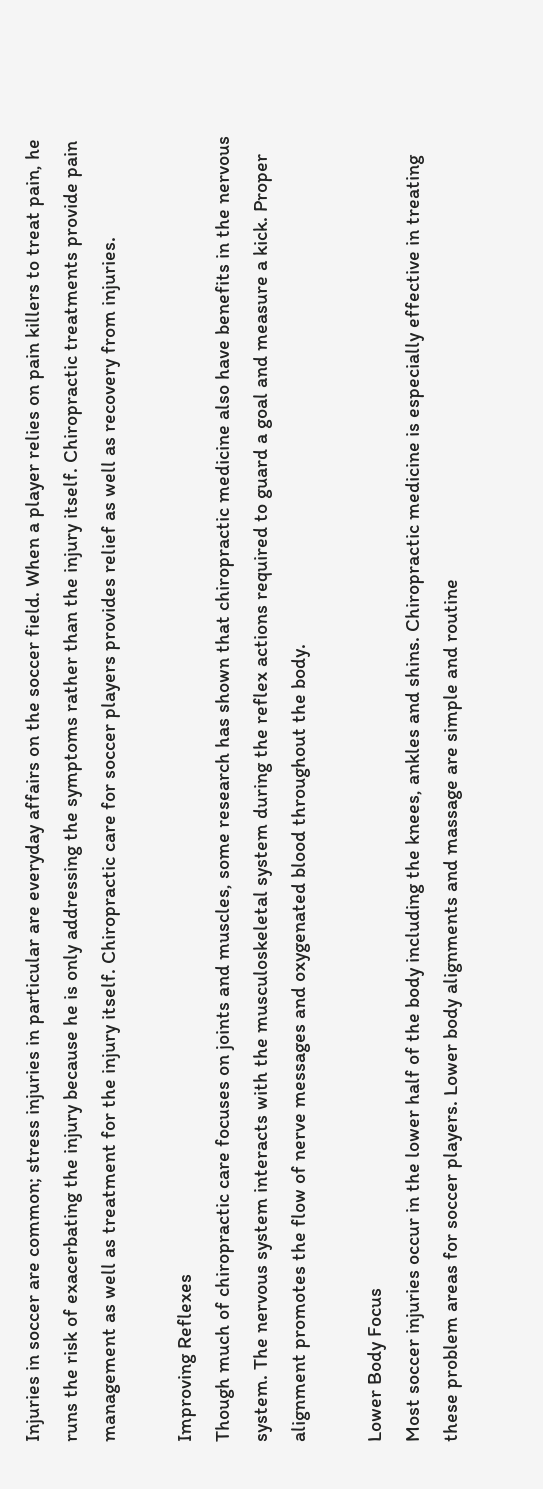Injuries in soccer are common; stress injuries in particular are everyday affairs on the soccer field. When a player relies on pain killers to treat pain, he runs the risk of exacerbating the injury because he is only addressing the symptoms rather than the injury itself. Chiropractic treatments provide pain management as well as treatment for the injury itself. Chiropractic care for soccer players provides relief as well as recovery from injuries.

Improving Reflexes
Though much of chiropractic care focuses on joints and muscles, some research has shown that chiropractic medicine also have benefits in the nervous system. The nervous system interacts with the musculoskeletal system during the reflex actions required to guard a goal and measure a kick. Proper alignment promotes the flow of nerve messages and oxygenated blood throughout the body.

Lower Body Focus
Most soccer injuries occur in the lower half of the body including the knees, ankles and shins. Chiropractic medicine is especially effective in treating these problem areas for soccer players. Lower body alignments and massage are simple and routine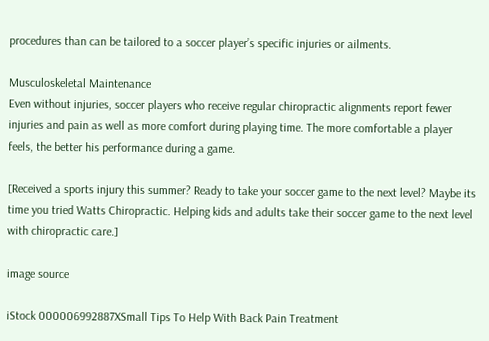procedures than can be tailored to a soccer player’s specific injuries or ailments.

Musculoskeletal Maintenance
Even without injuries, soccer players who receive regular chiropractic alignments report fewer injuries and pain as well as more comfort during playing time. The more comfortable a player feels, the better his performance during a game.

[Received a sports injury this summer? Ready to take your soccer game to the next level? Maybe its time you tried Watts Chiropractic. Helping kids and adults take their soccer game to the next level with chiropractic care.]

image source

iStock 000006992887XSmall Tips To Help With Back Pain Treatment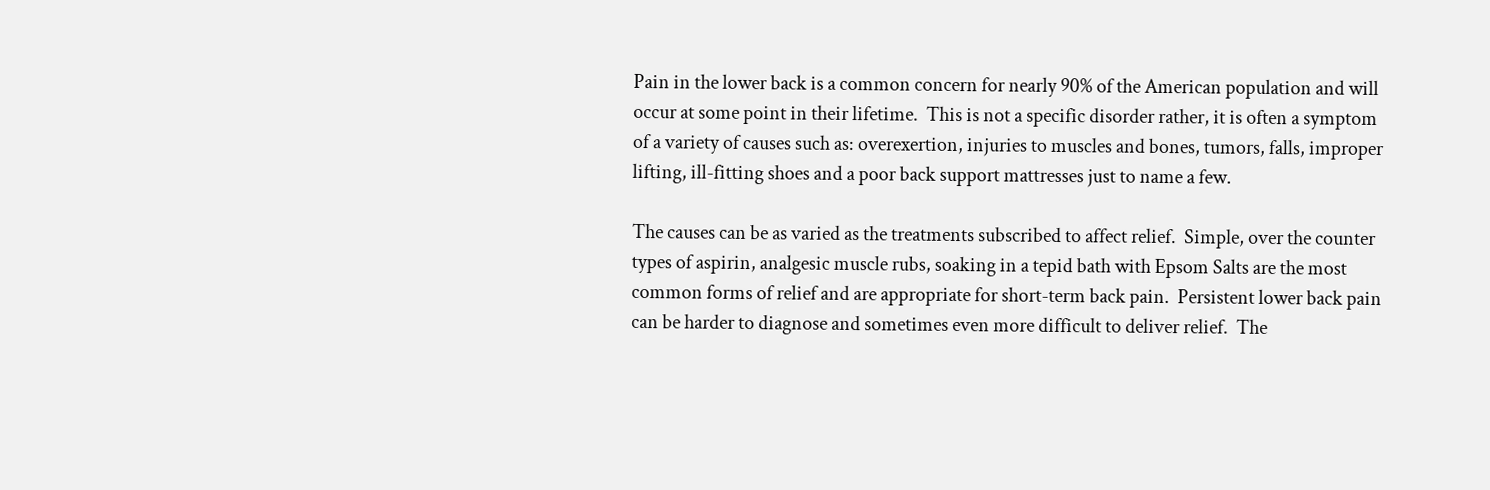Pain in the lower back is a common concern for nearly 90% of the American population and will occur at some point in their lifetime.  This is not a specific disorder rather, it is often a symptom of a variety of causes such as: overexertion, injuries to muscles and bones, tumors, falls, improper lifting, ill-fitting shoes and a poor back support mattresses just to name a few.

The causes can be as varied as the treatments subscribed to affect relief.  Simple, over the counter types of aspirin, analgesic muscle rubs, soaking in a tepid bath with Epsom Salts are the most common forms of relief and are appropriate for short-term back pain.  Persistent lower back pain can be harder to diagnose and sometimes even more difficult to deliver relief.  The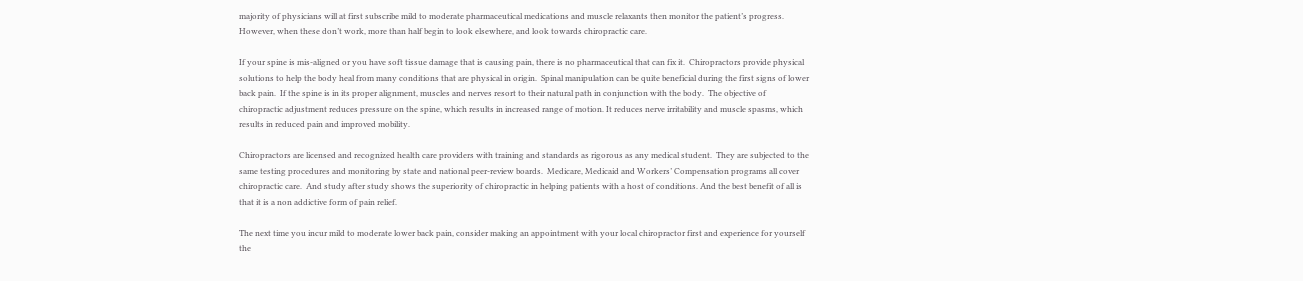majority of physicians will at first subscribe mild to moderate pharmaceutical medications and muscle relaxants then monitor the patient’s progress.  However, when these don’t work, more than half begin to look elsewhere, and look towards chiropractic care.

If your spine is mis-aligned or you have soft tissue damage that is causing pain, there is no pharmaceutical that can fix it.  Chiropractors provide physical solutions to help the body heal from many conditions that are physical in origin.  Spinal manipulation can be quite beneficial during the first signs of lower back pain.  If the spine is in its proper alignment, muscles and nerves resort to their natural path in conjunction with the body.  The objective of chiropractic adjustment reduces pressure on the spine, which results in increased range of motion. It reduces nerve irritability and muscle spasms, which results in reduced pain and improved mobility.

Chiropractors are licensed and recognized health care providers with training and standards as rigorous as any medical student.  They are subjected to the same testing procedures and monitoring by state and national peer-review boards.  Medicare, Medicaid and Workers’ Compensation programs all cover chiropractic care.  And study after study shows the superiority of chiropractic in helping patients with a host of conditions. And the best benefit of all is that it is a non addictive form of pain relief.

The next time you incur mild to moderate lower back pain, consider making an appointment with your local chiropractor first and experience for yourself the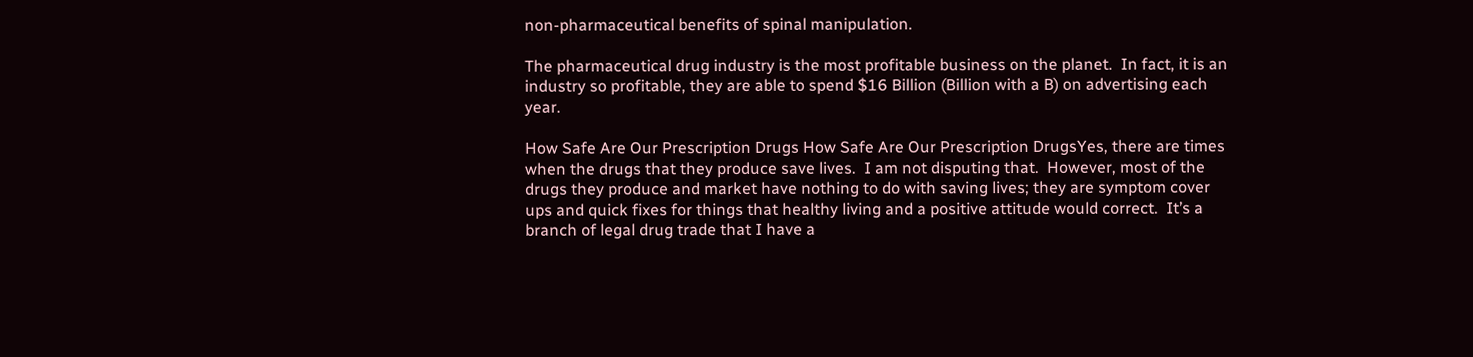non-pharmaceutical benefits of spinal manipulation.

The pharmaceutical drug industry is the most profitable business on the planet.  In fact, it is an industry so profitable, they are able to spend $16 Billion (Billion with a B) on advertising each year.

How Safe Are Our Prescription Drugs How Safe Are Our Prescription DrugsYes, there are times when the drugs that they produce save lives.  I am not disputing that.  However, most of the drugs they produce and market have nothing to do with saving lives; they are symptom cover ups and quick fixes for things that healthy living and a positive attitude would correct.  It’s a branch of legal drug trade that I have a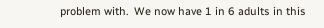problem with.  We now have 1 in 6 adults in this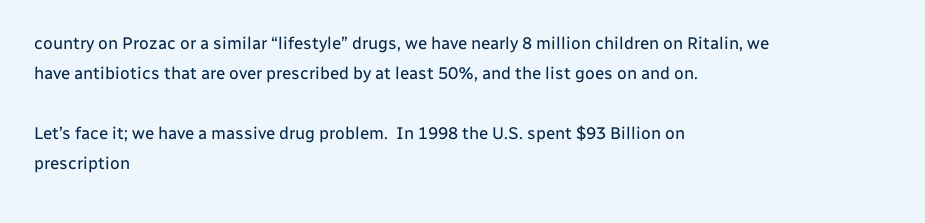country on Prozac or a similar “lifestyle” drugs, we have nearly 8 million children on Ritalin, we have antibiotics that are over prescribed by at least 50%, and the list goes on and on.

Let’s face it; we have a massive drug problem.  In 1998 the U.S. spent $93 Billion on prescription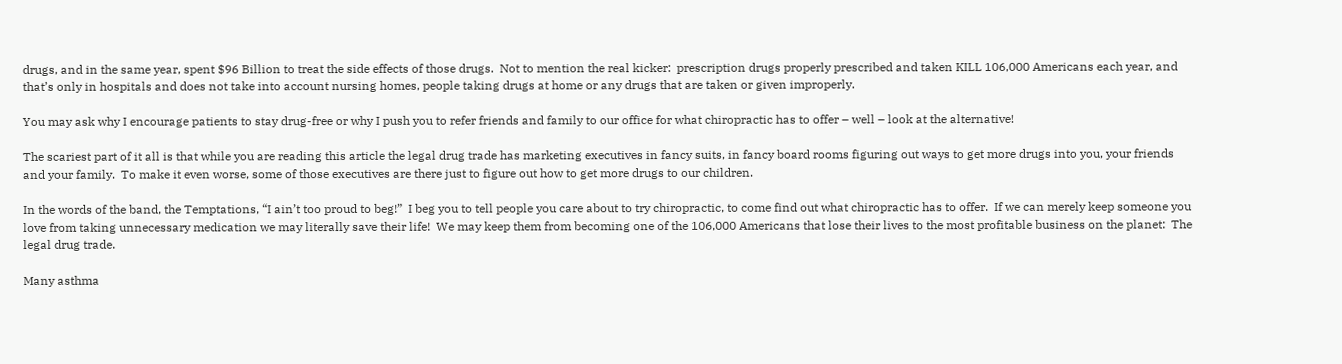drugs, and in the same year, spent $96 Billion to treat the side effects of those drugs.  Not to mention the real kicker:  prescription drugs properly prescribed and taken KILL 106,000 Americans each year, and that’s only in hospitals and does not take into account nursing homes, people taking drugs at home or any drugs that are taken or given improperly.

You may ask why I encourage patients to stay drug-free or why I push you to refer friends and family to our office for what chiropractic has to offer – well – look at the alternative!

The scariest part of it all is that while you are reading this article the legal drug trade has marketing executives in fancy suits, in fancy board rooms figuring out ways to get more drugs into you, your friends and your family.  To make it even worse, some of those executives are there just to figure out how to get more drugs to our children.

In the words of the band, the Temptations, “I ain’t too proud to beg!”  I beg you to tell people you care about to try chiropractic, to come find out what chiropractic has to offer.  If we can merely keep someone you love from taking unnecessary medication we may literally save their life!  We may keep them from becoming one of the 106,000 Americans that lose their lives to the most profitable business on the planet:  The legal drug trade.

Many asthma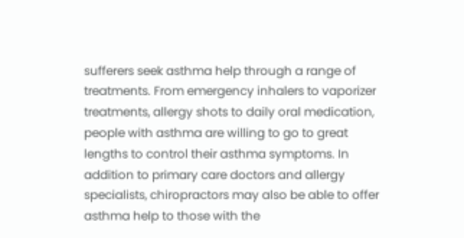sufferers seek asthma help through a range of treatments. From emergency inhalers to vaporizer treatments, allergy shots to daily oral medication, people with asthma are willing to go to great lengths to control their asthma symptoms. In addition to primary care doctors and allergy specialists, chiropractors may also be able to offer asthma help to those with the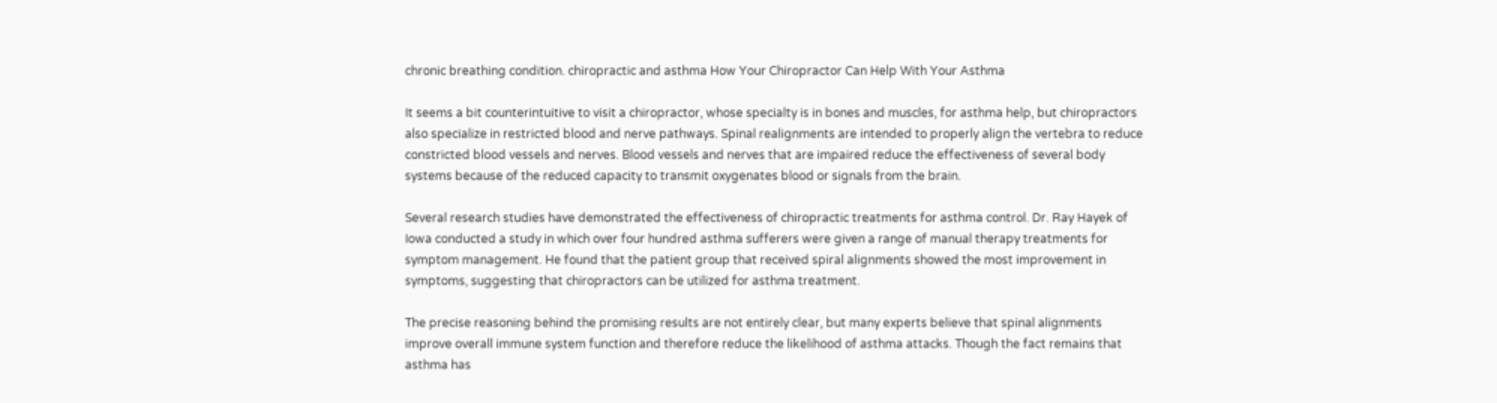chronic breathing condition. chiropractic and asthma How Your Chiropractor Can Help With Your Asthma

It seems a bit counterintuitive to visit a chiropractor, whose specialty is in bones and muscles, for asthma help, but chiropractors also specialize in restricted blood and nerve pathways. Spinal realignments are intended to properly align the vertebra to reduce constricted blood vessels and nerves. Blood vessels and nerves that are impaired reduce the effectiveness of several body systems because of the reduced capacity to transmit oxygenates blood or signals from the brain.

Several research studies have demonstrated the effectiveness of chiropractic treatments for asthma control. Dr. Ray Hayek of Iowa conducted a study in which over four hundred asthma sufferers were given a range of manual therapy treatments for symptom management. He found that the patient group that received spiral alignments showed the most improvement in symptoms, suggesting that chiropractors can be utilized for asthma treatment.

The precise reasoning behind the promising results are not entirely clear, but many experts believe that spinal alignments improve overall immune system function and therefore reduce the likelihood of asthma attacks. Though the fact remains that asthma has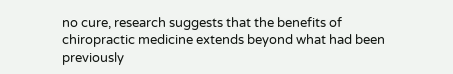no cure, research suggests that the benefits of chiropractic medicine extends beyond what had been previously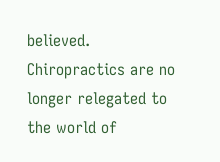believed. Chiropractics are no longer relegated to the world of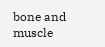bone and muscle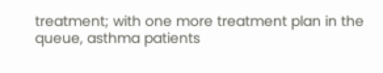treatment; with one more treatment plan in the queue, asthma patients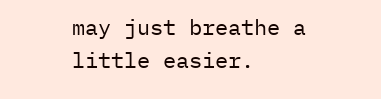may just breathe a little easier.